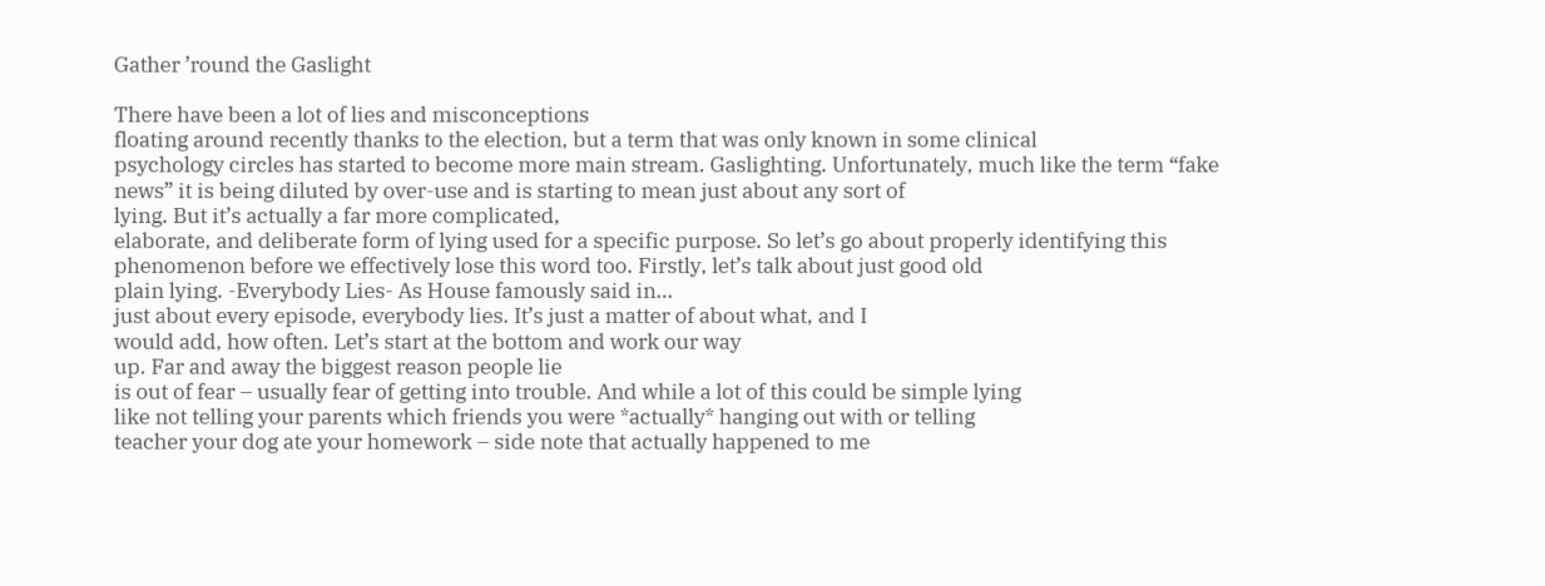Gather ’round the Gaslight

There have been a lot of lies and misconceptions
floating around recently thanks to the election, but a term that was only known in some clinical
psychology circles has started to become more main stream. Gaslighting. Unfortunately, much like the term “fake
news” it is being diluted by over-use and is starting to mean just about any sort of
lying. But it’s actually a far more complicated,
elaborate, and deliberate form of lying used for a specific purpose. So let’s go about properly identifying this
phenomenon before we effectively lose this word too. Firstly, let’s talk about just good old
plain lying. -Everybody Lies- As House famously said in…
just about every episode, everybody lies. It’s just a matter of about what, and I
would add, how often. Let’s start at the bottom and work our way
up. Far and away the biggest reason people lie
is out of fear – usually fear of getting into trouble. And while a lot of this could be simple lying
like not telling your parents which friends you were *actually* hanging out with or telling
teacher your dog ate your homework – side note that actually happened to me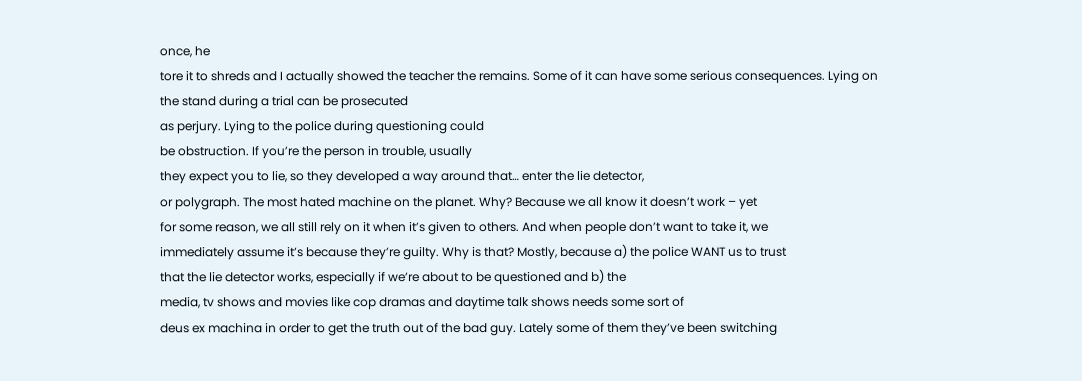once, he
tore it to shreds and I actually showed the teacher the remains. Some of it can have some serious consequences. Lying on the stand during a trial can be prosecuted
as perjury. Lying to the police during questioning could
be obstruction. If you’re the person in trouble, usually
they expect you to lie, so they developed a way around that… enter the lie detector,
or polygraph. The most hated machine on the planet. Why? Because we all know it doesn’t work – yet
for some reason, we all still rely on it when it’s given to others. And when people don’t want to take it, we
immediately assume it’s because they’re guilty. Why is that? Mostly, because a) the police WANT us to trust
that the lie detector works, especially if we’re about to be questioned and b) the
media, tv shows and movies like cop dramas and daytime talk shows needs some sort of
deus ex machina in order to get the truth out of the bad guy. Lately some of them they’ve been switching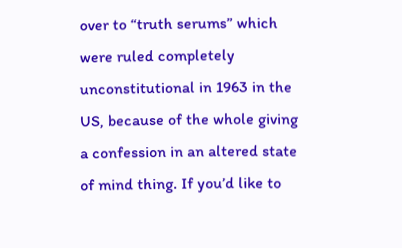over to “truth serums” which were ruled completely unconstitutional in 1963 in the
US, because of the whole giving a confession in an altered state of mind thing. If you’d like to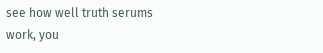see how well truth serums
work, you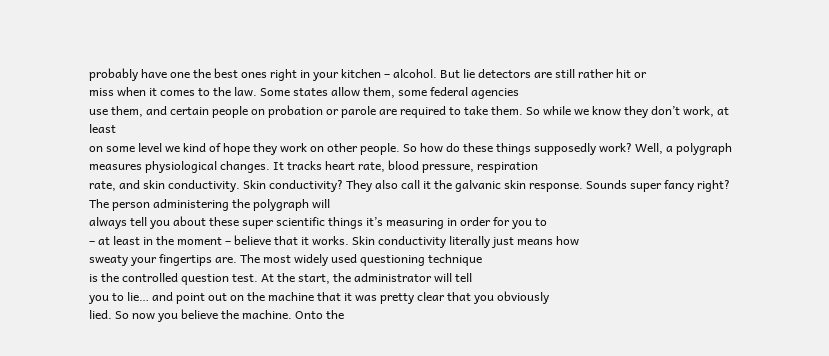probably have one the best ones right in your kitchen – alcohol. But lie detectors are still rather hit or
miss when it comes to the law. Some states allow them, some federal agencies
use them, and certain people on probation or parole are required to take them. So while we know they don’t work, at least
on some level we kind of hope they work on other people. So how do these things supposedly work? Well, a polygraph measures physiological changes. It tracks heart rate, blood pressure, respiration
rate, and skin conductivity. Skin conductivity? They also call it the galvanic skin response. Sounds super fancy right? The person administering the polygraph will
always tell you about these super scientific things it’s measuring in order for you to
– at least in the moment – believe that it works. Skin conductivity literally just means how
sweaty your fingertips are. The most widely used questioning technique
is the controlled question test. At the start, the administrator will tell
you to lie… and point out on the machine that it was pretty clear that you obviously
lied. So now you believe the machine. Onto the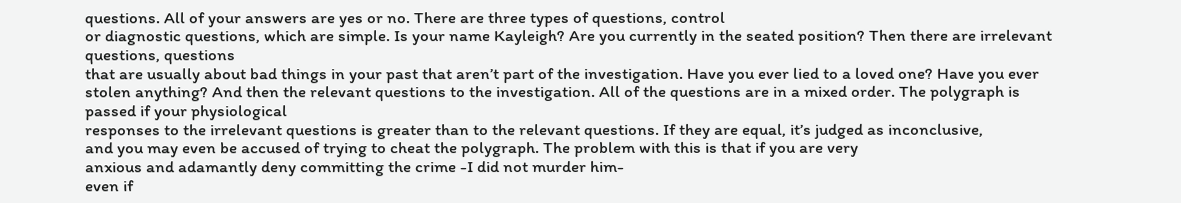questions. All of your answers are yes or no. There are three types of questions, control
or diagnostic questions, which are simple. Is your name Kayleigh? Are you currently in the seated position? Then there are irrelevant questions, questions
that are usually about bad things in your past that aren’t part of the investigation. Have you ever lied to a loved one? Have you ever stolen anything? And then the relevant questions to the investigation. All of the questions are in a mixed order. The polygraph is passed if your physiological
responses to the irrelevant questions is greater than to the relevant questions. If they are equal, it’s judged as inconclusive,
and you may even be accused of trying to cheat the polygraph. The problem with this is that if you are very
anxious and adamantly deny committing the crime -I did not murder him-
even if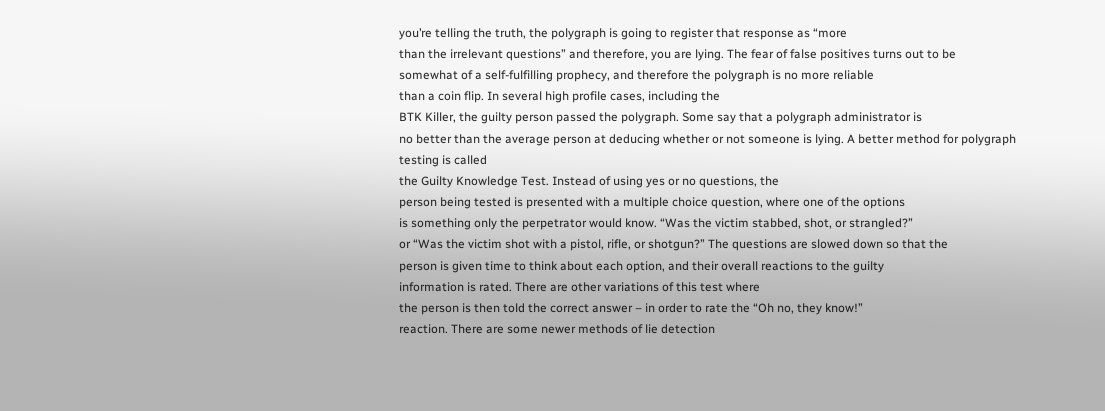you’re telling the truth, the polygraph is going to register that response as “more
than the irrelevant questions” and therefore, you are lying. The fear of false positives turns out to be
somewhat of a self-fulfilling prophecy, and therefore the polygraph is no more reliable
than a coin flip. In several high profile cases, including the
BTK Killer, the guilty person passed the polygraph. Some say that a polygraph administrator is
no better than the average person at deducing whether or not someone is lying. A better method for polygraph testing is called
the Guilty Knowledge Test. Instead of using yes or no questions, the
person being tested is presented with a multiple choice question, where one of the options
is something only the perpetrator would know. “Was the victim stabbed, shot, or strangled?”
or “Was the victim shot with a pistol, rifle, or shotgun?” The questions are slowed down so that the
person is given time to think about each option, and their overall reactions to the guilty
information is rated. There are other variations of this test where
the person is then told the correct answer – in order to rate the “Oh no, they know!”
reaction. There are some newer methods of lie detection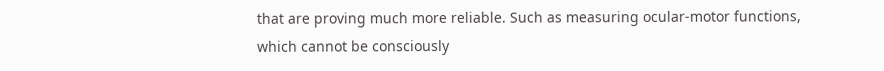that are proving much more reliable. Such as measuring ocular-motor functions,
which cannot be consciously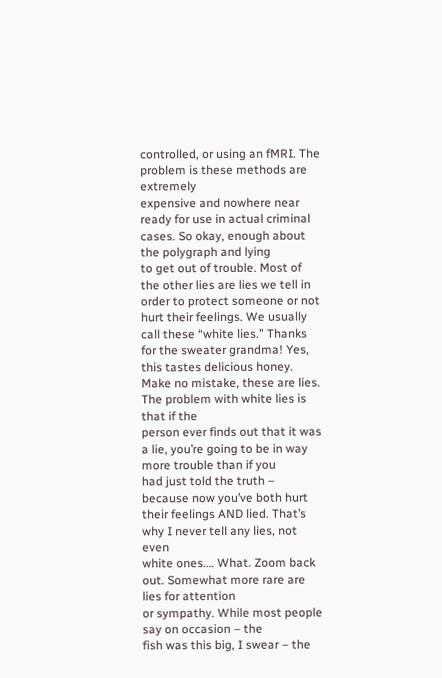controlled, or using an fMRI. The problem is these methods are extremely
expensive and nowhere near ready for use in actual criminal cases. So okay, enough about the polygraph and lying
to get out of trouble. Most of the other lies are lies we tell in
order to protect someone or not hurt their feelings. We usually call these “white lies.” Thanks for the sweater grandma! Yes, this tastes delicious honey. Make no mistake, these are lies. The problem with white lies is that if the
person ever finds out that it was a lie, you’re going to be in way more trouble than if you
had just told the truth – because now you’ve both hurt their feelings AND lied. That’s why I never tell any lies, not even
white ones…. What. Zoom back out. Somewhat more rare are lies for attention
or sympathy. While most people say on occasion – the
fish was this big, I swear – the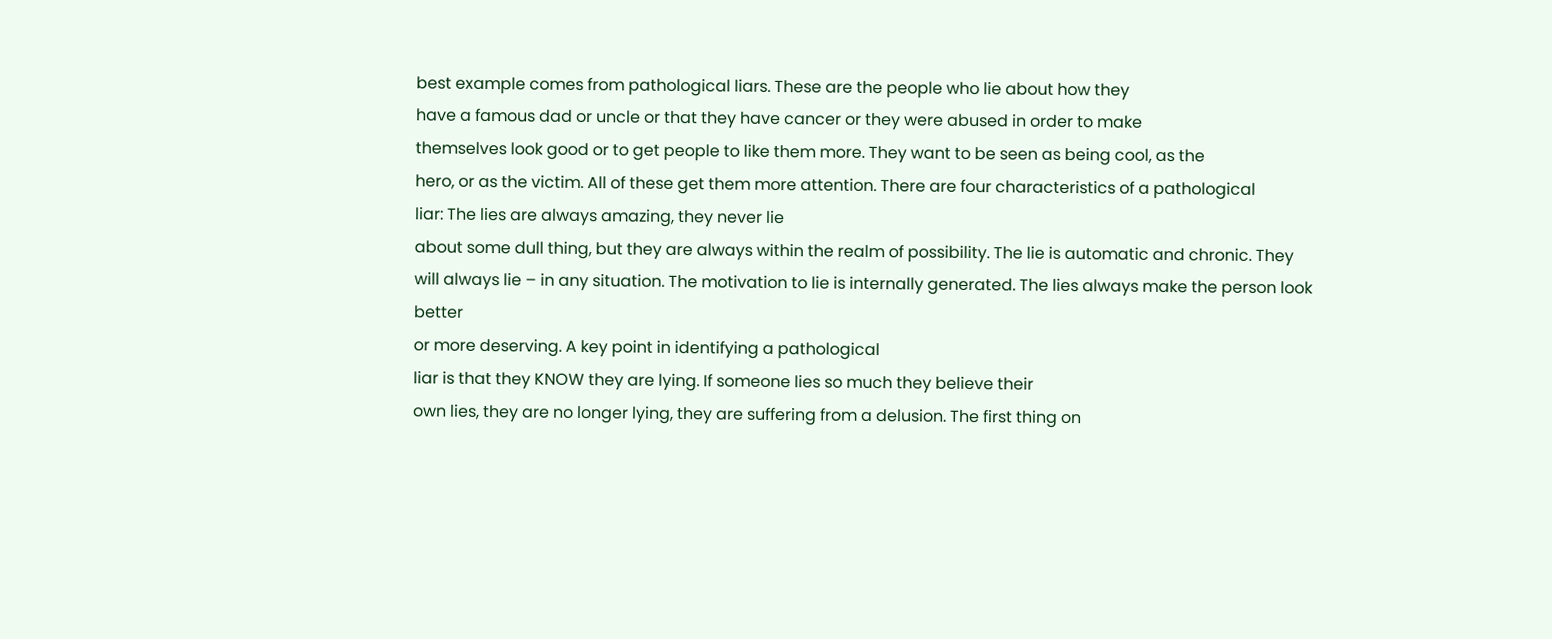best example comes from pathological liars. These are the people who lie about how they
have a famous dad or uncle or that they have cancer or they were abused in order to make
themselves look good or to get people to like them more. They want to be seen as being cool, as the
hero, or as the victim. All of these get them more attention. There are four characteristics of a pathological
liar: The lies are always amazing, they never lie
about some dull thing, but they are always within the realm of possibility. The lie is automatic and chronic. They will always lie – in any situation. The motivation to lie is internally generated. The lies always make the person look better
or more deserving. A key point in identifying a pathological
liar is that they KNOW they are lying. If someone lies so much they believe their
own lies, they are no longer lying, they are suffering from a delusion. The first thing on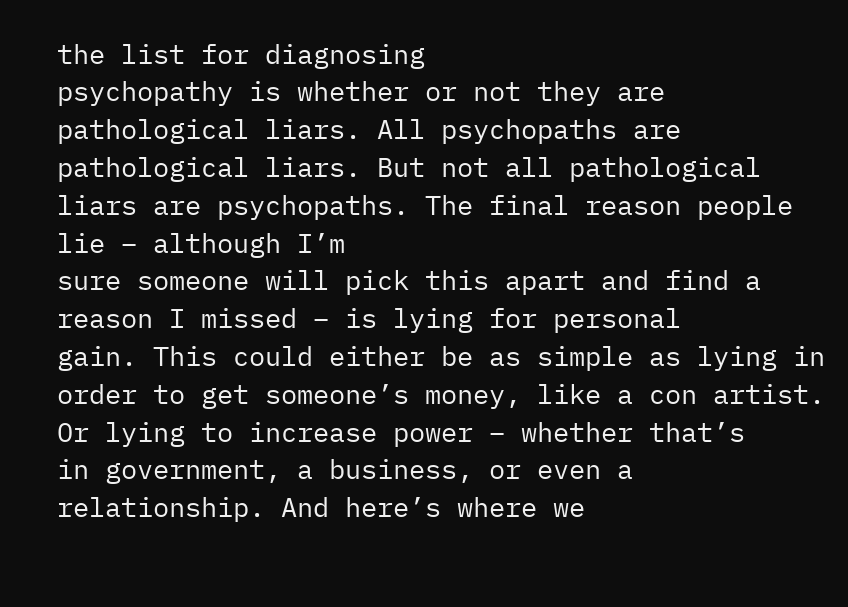the list for diagnosing
psychopathy is whether or not they are pathological liars. All psychopaths are pathological liars. But not all pathological liars are psychopaths. The final reason people lie – although I’m
sure someone will pick this apart and find a reason I missed – is lying for personal
gain. This could either be as simple as lying in
order to get someone’s money, like a con artist. Or lying to increase power – whether that’s
in government, a business, or even a relationship. And here’s where we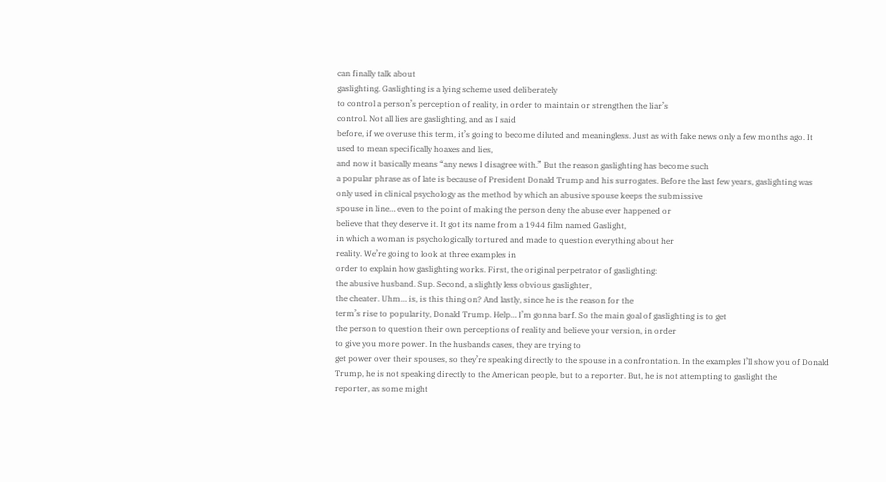can finally talk about
gaslighting. Gaslighting is a lying scheme used deliberately
to control a person’s perception of reality, in order to maintain or strengthen the liar’s
control. Not all lies are gaslighting, and as I said
before, if we overuse this term, it’s going to become diluted and meaningless. Just as with fake news only a few months ago. It used to mean specifically hoaxes and lies,
and now it basically means “any news I disagree with.” But the reason gaslighting has become such
a popular phrase as of late is because of President Donald Trump and his surrogates. Before the last few years, gaslighting was
only used in clinical psychology as the method by which an abusive spouse keeps the submissive
spouse in line… even to the point of making the person deny the abuse ever happened or
believe that they deserve it. It got its name from a 1944 film named Gaslight,
in which a woman is psychologically tortured and made to question everything about her
reality. We’re going to look at three examples in
order to explain how gaslighting works. First, the original perpetrator of gaslighting:
the abusive husband. Sup. Second, a slightly less obvious gaslighter,
the cheater. Uhm… is, is this thing on? And lastly, since he is the reason for the
term’s rise to popularity, Donald Trump. Help… I’m gonna barf. So the main goal of gaslighting is to get
the person to question their own perceptions of reality and believe your version, in order
to give you more power. In the husbands cases, they are trying to
get power over their spouses, so they’re speaking directly to the spouse in a confrontation. In the examples I’ll show you of Donald
Trump, he is not speaking directly to the American people, but to a reporter. But, he is not attempting to gaslight the
reporter, as some might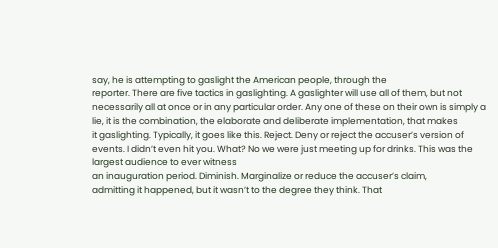say, he is attempting to gaslight the American people, through the
reporter. There are five tactics in gaslighting. A gaslighter will use all of them, but not
necessarily all at once or in any particular order. Any one of these on their own is simply a
lie, it is the combination, the elaborate and deliberate implementation, that makes
it gaslighting. Typically, it goes like this. Reject. Deny or reject the accuser’s version of
events. I didn’t even hit you. What? No we were just meeting up for drinks. This was the largest audience to ever witness
an inauguration period. Diminish. Marginalize or reduce the accuser’s claim,
admitting it happened, but it wasn’t to the degree they think. That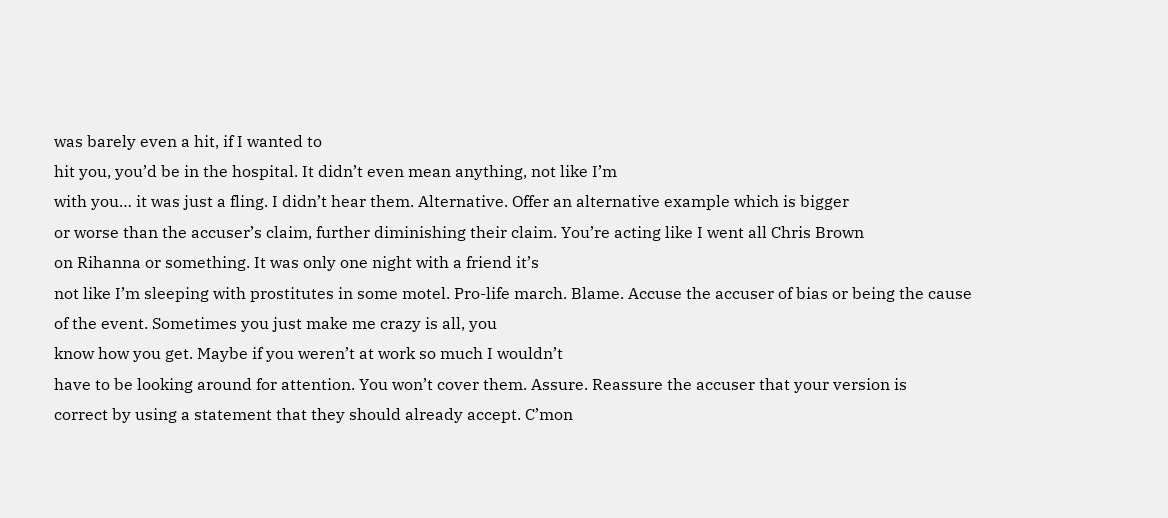was barely even a hit, if I wanted to
hit you, you’d be in the hospital. It didn’t even mean anything, not like I’m
with you… it was just a fling. I didn’t hear them. Alternative. Offer an alternative example which is bigger
or worse than the accuser’s claim, further diminishing their claim. You’re acting like I went all Chris Brown
on Rihanna or something. It was only one night with a friend it’s
not like I’m sleeping with prostitutes in some motel. Pro-life march. Blame. Accuse the accuser of bias or being the cause
of the event. Sometimes you just make me crazy is all, you
know how you get. Maybe if you weren’t at work so much I wouldn’t
have to be looking around for attention. You won’t cover them. Assure. Reassure the accuser that your version is
correct by using a statement that they should already accept. C’mon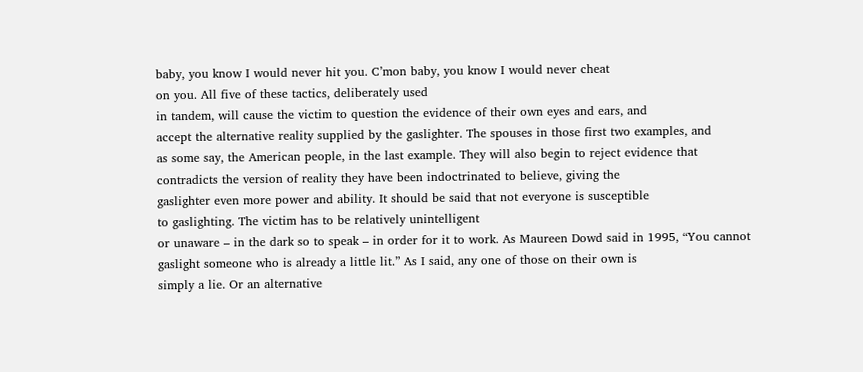baby, you know I would never hit you. C’mon baby, you know I would never cheat
on you. All five of these tactics, deliberately used
in tandem, will cause the victim to question the evidence of their own eyes and ears, and
accept the alternative reality supplied by the gaslighter. The spouses in those first two examples, and
as some say, the American people, in the last example. They will also begin to reject evidence that
contradicts the version of reality they have been indoctrinated to believe, giving the
gaslighter even more power and ability. It should be said that not everyone is susceptible
to gaslighting. The victim has to be relatively unintelligent
or unaware – in the dark so to speak – in order for it to work. As Maureen Dowd said in 1995, “You cannot
gaslight someone who is already a little lit.” As I said, any one of those on their own is
simply a lie. Or an alternative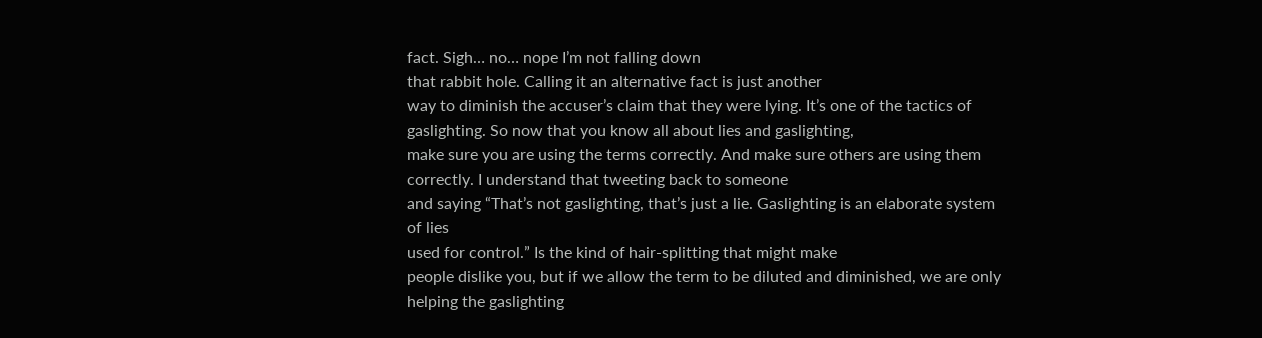fact. Sigh… no… nope I’m not falling down
that rabbit hole. Calling it an alternative fact is just another
way to diminish the accuser’s claim that they were lying. It’s one of the tactics of gaslighting. So now that you know all about lies and gaslighting,
make sure you are using the terms correctly. And make sure others are using them correctly. I understand that tweeting back to someone
and saying “That’s not gaslighting, that’s just a lie. Gaslighting is an elaborate system of lies
used for control.” Is the kind of hair-splitting that might make
people dislike you, but if we allow the term to be diluted and diminished, we are only
helping the gaslighting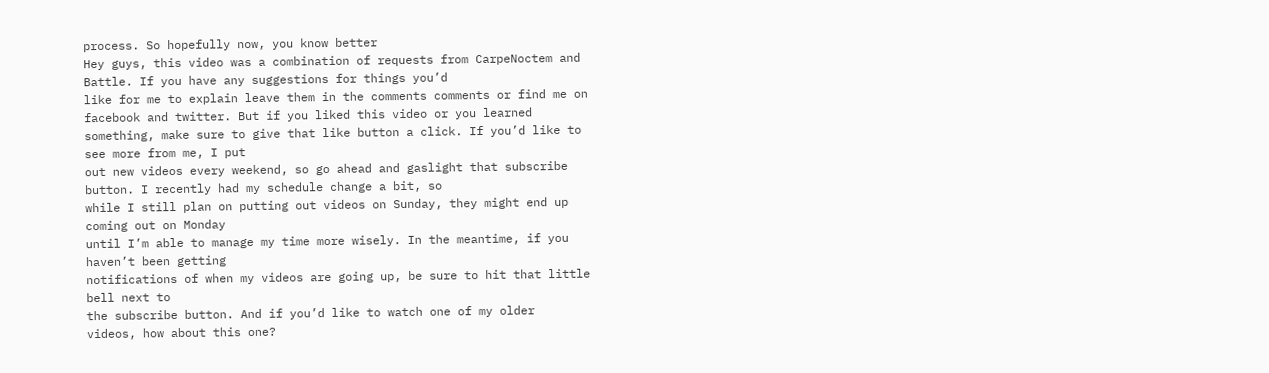process. So hopefully now, you know better
Hey guys, this video was a combination of requests from CarpeNoctem and Battle. If you have any suggestions for things you’d
like for me to explain leave them in the comments comments or find me on facebook and twitter. But if you liked this video or you learned
something, make sure to give that like button a click. If you’d like to see more from me, I put
out new videos every weekend, so go ahead and gaslight that subscribe button. I recently had my schedule change a bit, so
while I still plan on putting out videos on Sunday, they might end up coming out on Monday
until I’m able to manage my time more wisely. In the meantime, if you haven’t been getting
notifications of when my videos are going up, be sure to hit that little bell next to
the subscribe button. And if you’d like to watch one of my older
videos, how about this one?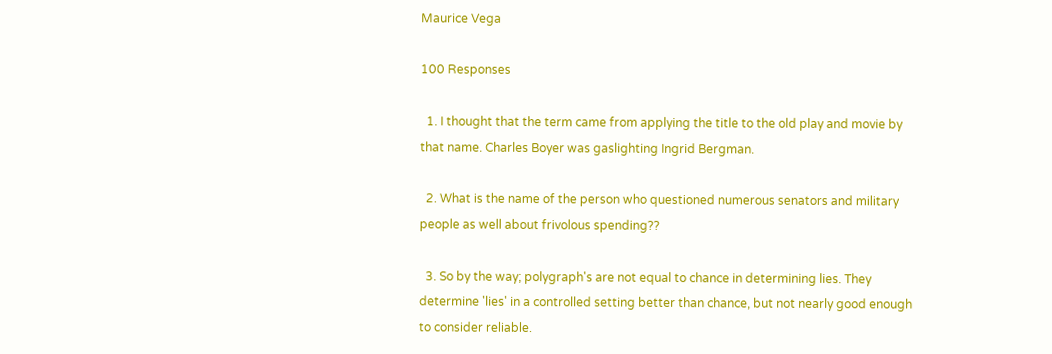Maurice Vega

100 Responses

  1. I thought that the term came from applying the title to the old play and movie by that name. Charles Boyer was gaslighting Ingrid Bergman.

  2. What is the name of the person who questioned numerous senators and military people as well about frivolous spending??

  3. So by the way; polygraph's are not equal to chance in determining lies. They determine 'lies' in a controlled setting better than chance, but not nearly good enough to consider reliable.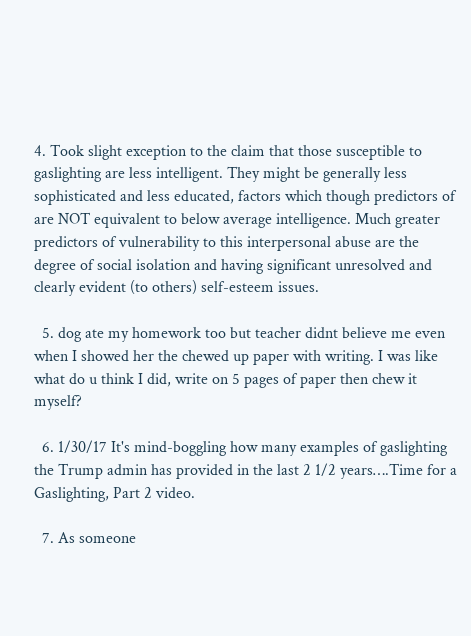4. Took slight exception to the claim that those susceptible to gaslighting are less intelligent. They might be generally less sophisticated and less educated, factors which though predictors of are NOT equivalent to below average intelligence. Much greater predictors of vulnerability to this interpersonal abuse are the degree of social isolation and having significant unresolved and clearly evident (to others) self-esteem issues.

  5. dog ate my homework too but teacher didnt believe me even when I showed her the chewed up paper with writing. I was like what do u think I did, write on 5 pages of paper then chew it myself?

  6. 1/30/17 It's mind-boggling how many examples of gaslighting the Trump admin has provided in the last 2 1/2 years….Time for a Gaslighting, Part 2 video.

  7. As someone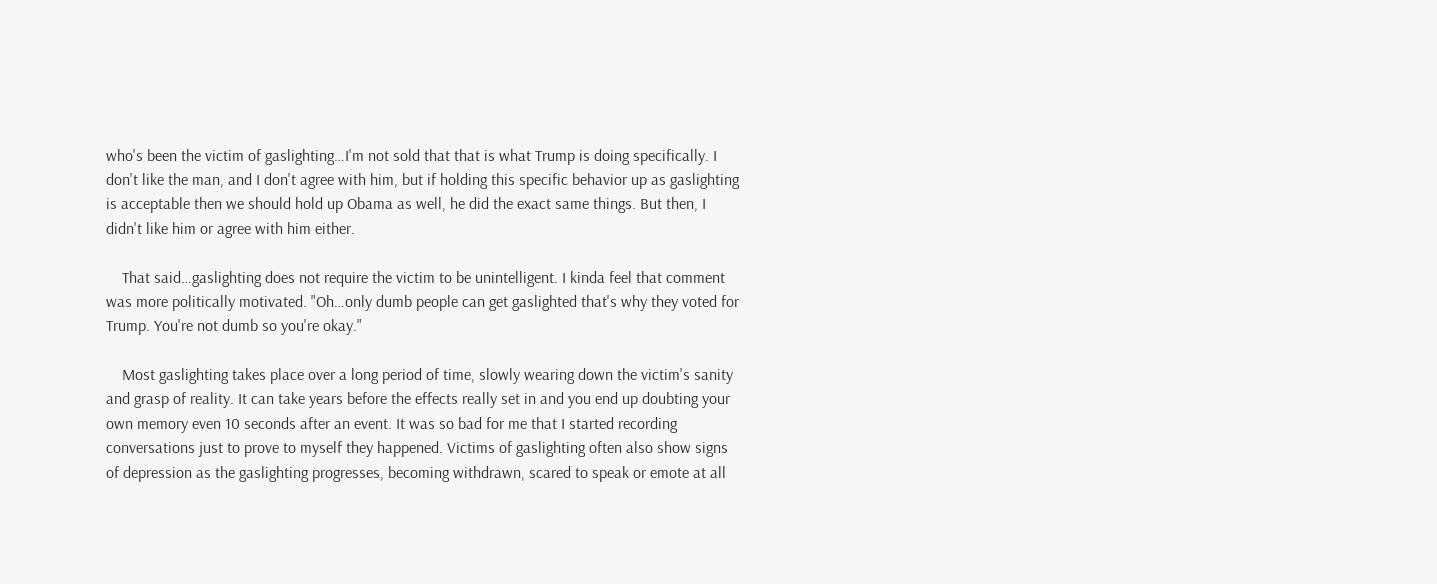who's been the victim of gaslighting…I'm not sold that that is what Trump is doing specifically. I don't like the man, and I don't agree with him, but if holding this specific behavior up as gaslighting is acceptable then we should hold up Obama as well, he did the exact same things. But then, I didn't like him or agree with him either.

    That said…gaslighting does not require the victim to be unintelligent. I kinda feel that comment was more politically motivated. "Oh…only dumb people can get gaslighted that's why they voted for Trump. You're not dumb so you're okay."

    Most gaslighting takes place over a long period of time, slowly wearing down the victim's sanity and grasp of reality. It can take years before the effects really set in and you end up doubting your own memory even 10 seconds after an event. It was so bad for me that I started recording conversations just to prove to myself they happened. Victims of gaslighting often also show signs of depression as the gaslighting progresses, becoming withdrawn, scared to speak or emote at all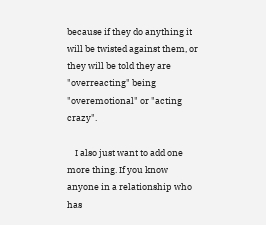because if they do anything it will be twisted against them, or they will be told they are "overreacting" being "overemotional" or "acting crazy".

    I also just want to add one more thing. If you know anyone in a relationship who has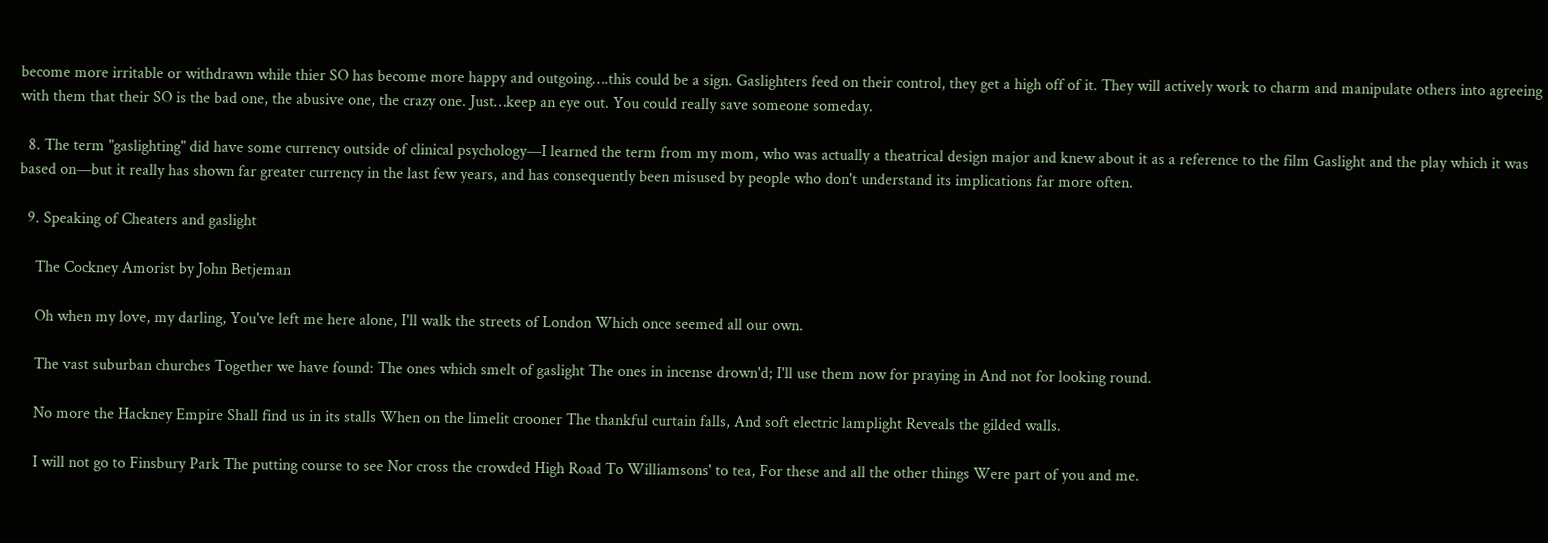become more irritable or withdrawn while thier SO has become more happy and outgoing….this could be a sign. Gaslighters feed on their control, they get a high off of it. They will actively work to charm and manipulate others into agreeing with them that their SO is the bad one, the abusive one, the crazy one. Just…keep an eye out. You could really save someone someday.

  8. The term "gaslighting" did have some currency outside of clinical psychology—I learned the term from my mom, who was actually a theatrical design major and knew about it as a reference to the film Gaslight and the play which it was based on—but it really has shown far greater currency in the last few years, and has consequently been misused by people who don't understand its implications far more often.

  9. Speaking of Cheaters and gaslight

    The Cockney Amorist by John Betjeman

    Oh when my love, my darling, You've left me here alone, I'll walk the streets of London Which once seemed all our own.

    The vast suburban churches Together we have found: The ones which smelt of gaslight The ones in incense drown'd; I'll use them now for praying in And not for looking round.

    No more the Hackney Empire Shall find us in its stalls When on the limelit crooner The thankful curtain falls, And soft electric lamplight Reveals the gilded walls.

    I will not go to Finsbury Park The putting course to see Nor cross the crowded High Road To Williamsons' to tea, For these and all the other things Were part of you and me.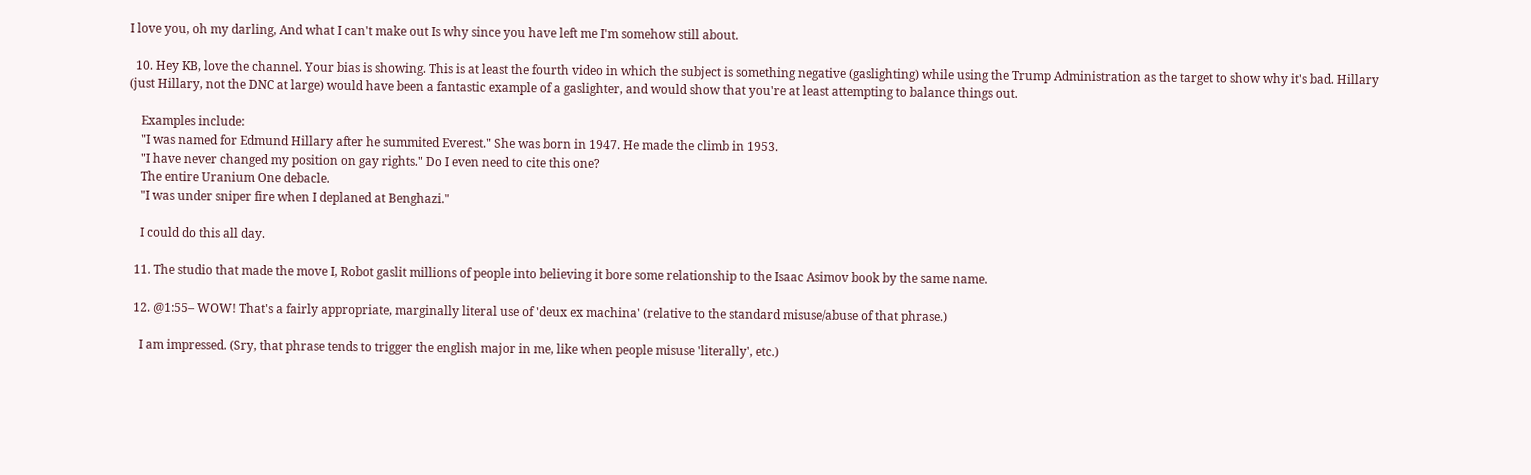I love you, oh my darling, And what I can't make out Is why since you have left me I'm somehow still about.

  10. Hey KB, love the channel. Your bias is showing. This is at least the fourth video in which the subject is something negative (gaslighting) while using the Trump Administration as the target to show why it's bad. Hillary (just Hillary, not the DNC at large) would have been a fantastic example of a gaslighter, and would show that you're at least attempting to balance things out.

    Examples include:
    "I was named for Edmund Hillary after he summited Everest." She was born in 1947. He made the climb in 1953.
    "I have never changed my position on gay rights." Do I even need to cite this one?
    The entire Uranium One debacle.
    "I was under sniper fire when I deplaned at Benghazi."

    I could do this all day.

  11. The studio that made the move I, Robot gaslit millions of people into believing it bore some relationship to the Isaac Asimov book by the same name.

  12. @1:55– WOW! That's a fairly appropriate, marginally literal use of 'deux ex machina' (relative to the standard misuse/abuse of that phrase.)

    I am impressed. (Sry, that phrase tends to trigger the english major in me, like when people misuse 'literally', etc.)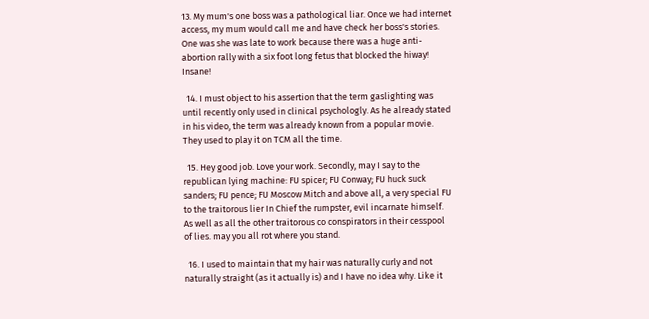13. My mum's one boss was a pathological liar. Once we had internet access, my mum would call me and have check her boss's stories. One was she was late to work because there was a huge anti-abortion rally with a six foot long fetus that blocked the hiway! Insane!

  14. I must object to his assertion that the term gaslighting was until recently only used in clinical psychologly. As he already stated in his video, the term was already known from a popular movie. They used to play it on TCM all the time.

  15. Hey good job. Love your work. Secondly, may I say to the republican lying machine: FU spicer; FU Conway; FU huck suck sanders; FU pence; FU Moscow Mitch and above all, a very special FU to the traitorous lier In Chief the rumpster, evil incarnate himself. As well as all the other traitorous co conspirators in their cesspool of lies. may you all rot where you stand.

  16. I used to maintain that my hair was naturally curly and not naturally straight (as it actually is) and I have no idea why. Like it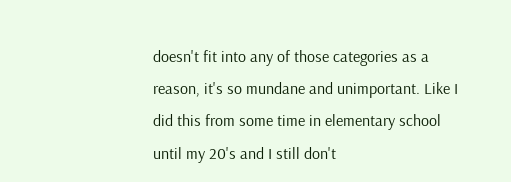doesn't fit into any of those categories as a reason, it's so mundane and unimportant. Like I did this from some time in elementary school until my 20's and I still don't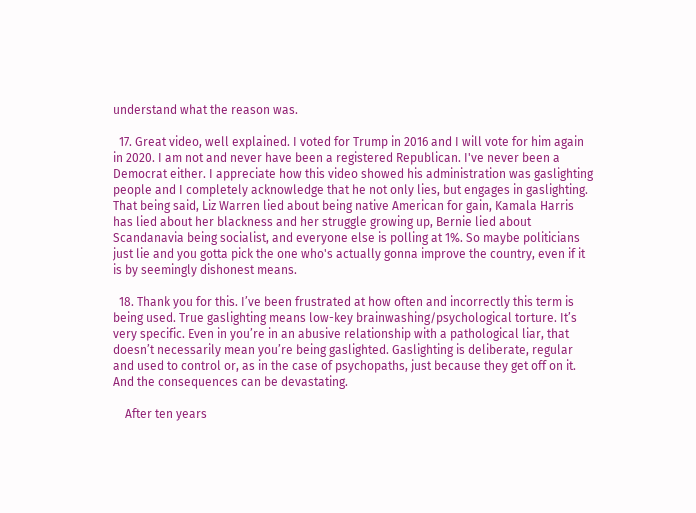understand what the reason was.

  17. Great video, well explained. I voted for Trump in 2016 and I will vote for him again in 2020. I am not and never have been a registered Republican. I've never been a Democrat either. I appreciate how this video showed his administration was gaslighting people and I completely acknowledge that he not only lies, but engages in gaslighting. That being said, Liz Warren lied about being native American for gain, Kamala Harris has lied about her blackness and her struggle growing up, Bernie lied about Scandanavia being socialist, and everyone else is polling at 1%. So maybe politicians just lie and you gotta pick the one who's actually gonna improve the country, even if it is by seemingly dishonest means.

  18. Thank you for this. I’ve been frustrated at how often and incorrectly this term is being used. True gaslighting means low-key brainwashing/psychological torture. It’s very specific. Even in you’re in an abusive relationship with a pathological liar, that doesn’t necessarily mean you’re being gaslighted. Gaslighting is deliberate, regular and used to control or, as in the case of psychopaths, just because they get off on it. And the consequences can be devastating.

    After ten years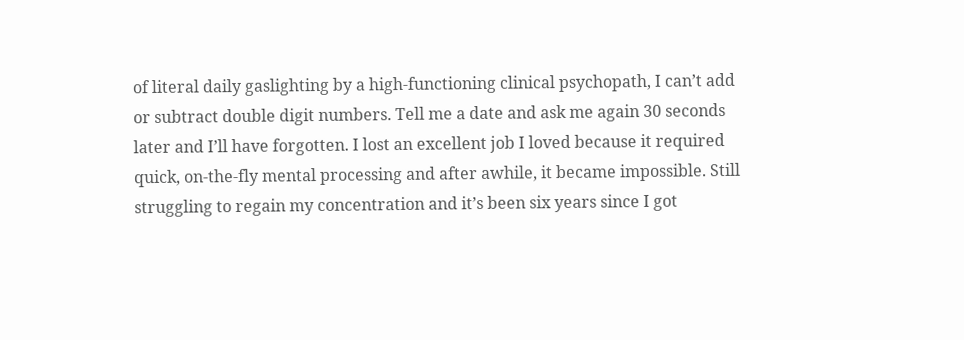of literal daily gaslighting by a high-functioning clinical psychopath, I can’t add or subtract double digit numbers. Tell me a date and ask me again 30 seconds later and I’ll have forgotten. I lost an excellent job I loved because it required quick, on-the-fly mental processing and after awhile, it became impossible. Still struggling to regain my concentration and it’s been six years since I got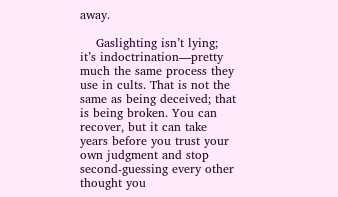away.

    Gaslighting isn’t lying; it’s indoctrination—pretty much the same process they use in cults. That is not the same as being deceived; that is being broken. You can recover, but it can take years before you trust your own judgment and stop second-guessing every other thought you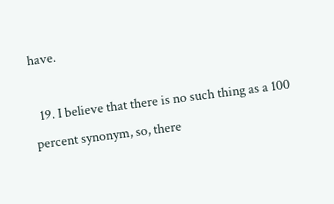have.

  19. I believe that there is no such thing as a 100 percent synonym, so, there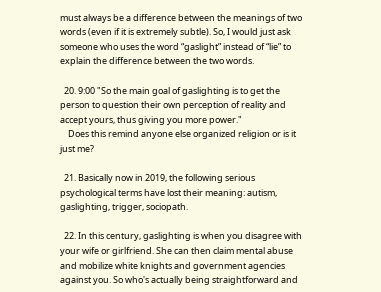must always be a difference between the meanings of two words (even if it is extremely subtle). So, I would just ask someone who uses the word “gaslight” instead of “lie” to explain the difference between the two words.

  20. 9:00 "So the main goal of gaslighting is to get the person to question their own perception of reality and accept yours, thus giving you more power."
    Does this remind anyone else organized religion or is it just me?

  21. Basically now in 2019, the following serious psychological terms have lost their meaning: autism, gaslighting, trigger, sociopath.

  22. In this century, gaslighting is when you disagree with your wife or girlfriend. She can then claim mental abuse and mobilize white knights and government agencies against you. So who's actually being straightforward and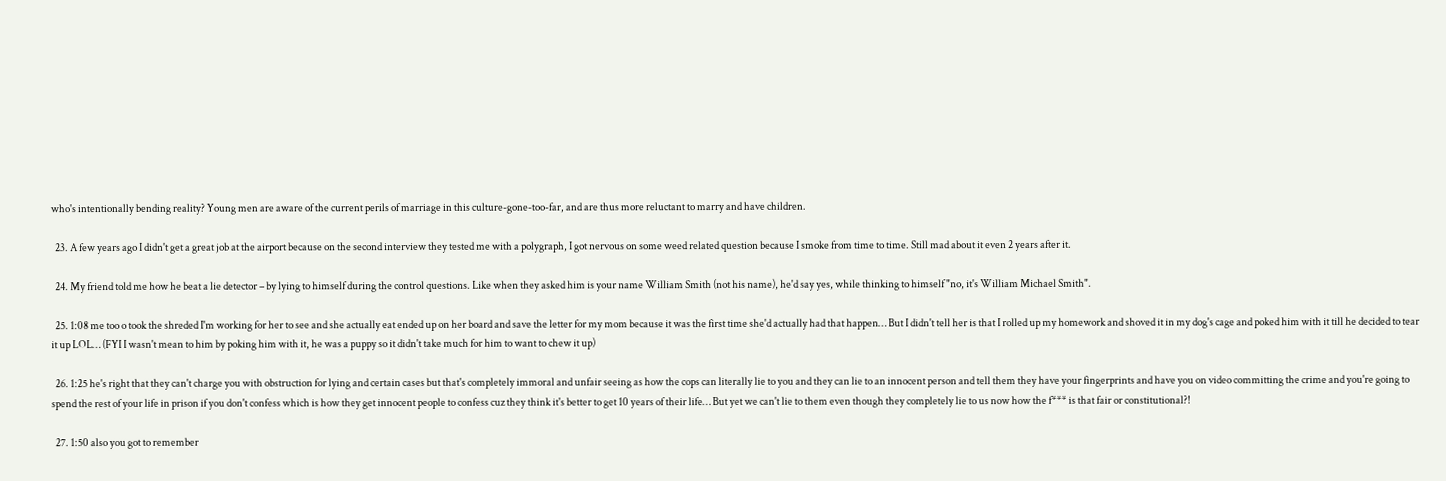who's intentionally bending reality? Young men are aware of the current perils of marriage in this culture-gone-too-far, and are thus more reluctant to marry and have children.

  23. A few years ago I didn't get a great job at the airport because on the second interview they tested me with a polygraph, I got nervous on some weed related question because I smoke from time to time. Still mad about it even 2 years after it.

  24. My friend told me how he beat a lie detector – by lying to himself during the control questions. Like when they asked him is your name William Smith (not his name), he'd say yes, while thinking to himself "no, it's William Michael Smith".

  25. 1:08 me too o took the shreded I'm working for her to see and she actually eat ended up on her board and save the letter for my mom because it was the first time she'd actually had that happen… But I didn't tell her is that I rolled up my homework and shoved it in my dog's cage and poked him with it till he decided to tear it up LOL… (FYI I wasn't mean to him by poking him with it, he was a puppy so it didn't take much for him to want to chew it up)

  26. 1:25 he's right that they can't charge you with obstruction for lying and certain cases but that's completely immoral and unfair seeing as how the cops can literally lie to you and they can lie to an innocent person and tell them they have your fingerprints and have you on video committing the crime and you're going to spend the rest of your life in prison if you don't confess which is how they get innocent people to confess cuz they think it's better to get 10 years of their life… But yet we can't lie to them even though they completely lie to us now how the f*** is that fair or constitutional?!

  27. 1:50 also you got to remember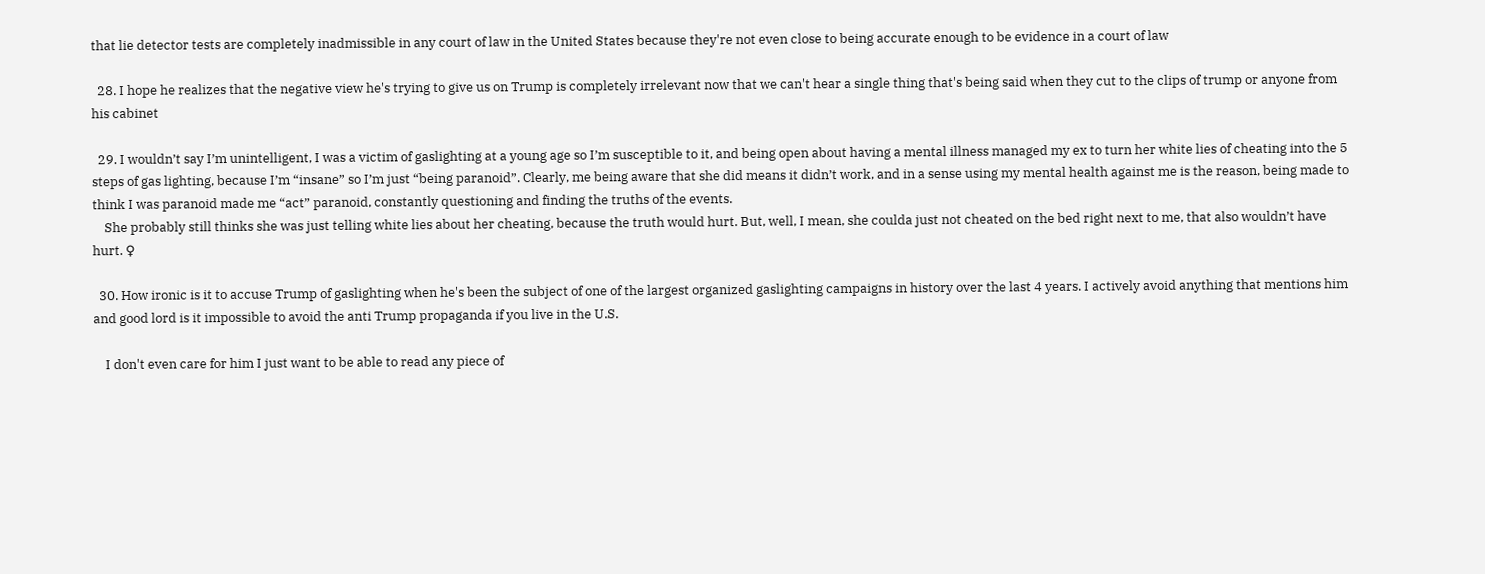that lie detector tests are completely inadmissible in any court of law in the United States because they're not even close to being accurate enough to be evidence in a court of law

  28. I hope he realizes that the negative view he's trying to give us on Trump is completely irrelevant now that we can't hear a single thing that's being said when they cut to the clips of trump or anyone from his cabinet

  29. I wouldn’t say I’m unintelligent, I was a victim of gaslighting at a young age so I’m susceptible to it, and being open about having a mental illness managed my ex to turn her white lies of cheating into the 5 steps of gas lighting, because I’m “insane” so I’m just “being paranoid”. Clearly, me being aware that she did means it didn’t work, and in a sense using my mental health against me is the reason, being made to think I was paranoid made me “act” paranoid, constantly questioning and finding the truths of the events.
    She probably still thinks she was just telling white lies about her cheating, because the truth would hurt. But, well, I mean, she coulda just not cheated on the bed right next to me, that also wouldn’t have hurt. ♀

  30. How ironic is it to accuse Trump of gaslighting when he's been the subject of one of the largest organized gaslighting campaigns in history over the last 4 years. I actively avoid anything that mentions him and good lord is it impossible to avoid the anti Trump propaganda if you live in the U.S.

    I don't even care for him I just want to be able to read any piece of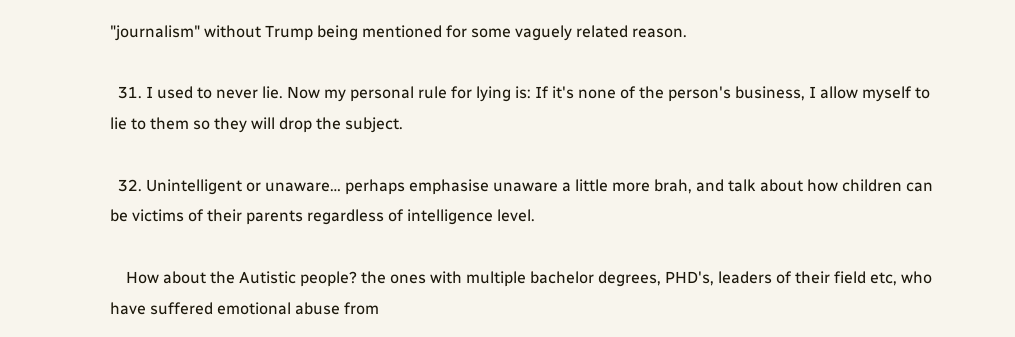"journalism" without Trump being mentioned for some vaguely related reason.

  31. I used to never lie. Now my personal rule for lying is: If it's none of the person's business, I allow myself to lie to them so they will drop the subject.

  32. Unintelligent or unaware… perhaps emphasise unaware a little more brah, and talk about how children can be victims of their parents regardless of intelligence level.

    How about the Autistic people? the ones with multiple bachelor degrees, PHD's, leaders of their field etc, who have suffered emotional abuse from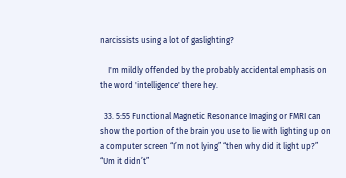narcissists using a lot of gaslighting?

    I'm mildly offended by the probably accidental emphasis on the word 'intelligence' there hey.

  33. 5:55 Functional Magnetic Resonance Imaging or FMRI can show the portion of the brain you use to lie with lighting up on a computer screen “I’m not lying” “then why did it light up?” “Um it didn’t”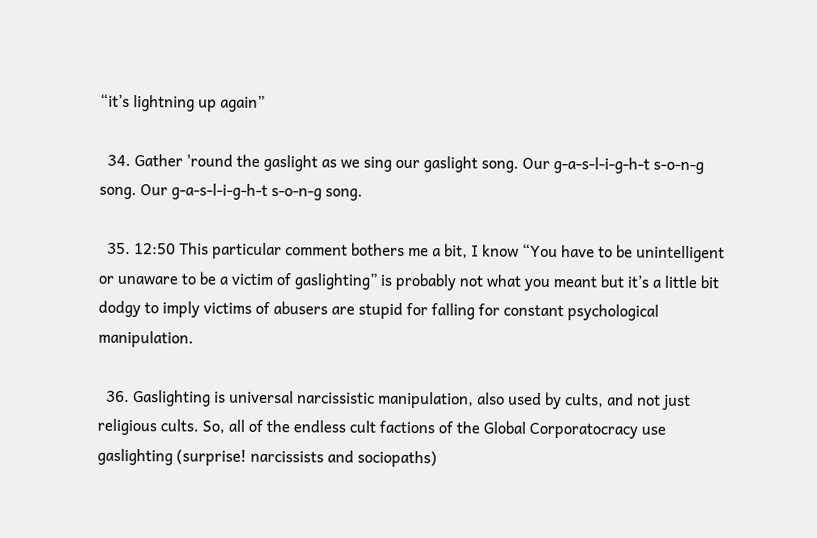“it’s lightning up again”

  34. Gather 'round the gaslight as we sing our gaslight song. Our g-a-s-l-i-g-h-t s-o-n-g song. Our g-a-s-l-i-g-h-t s-o-n-g song.

  35. 12:50 This particular comment bothers me a bit, I know “You have to be unintelligent or unaware to be a victim of gaslighting” is probably not what you meant but it’s a little bit dodgy to imply victims of abusers are stupid for falling for constant psychological manipulation.

  36. Gaslighting is universal narcissistic manipulation, also used by cults, and not just religious cults. So, all of the endless cult factions of the Global Corporatocracy use gaslighting (surprise! narcissists and sociopaths)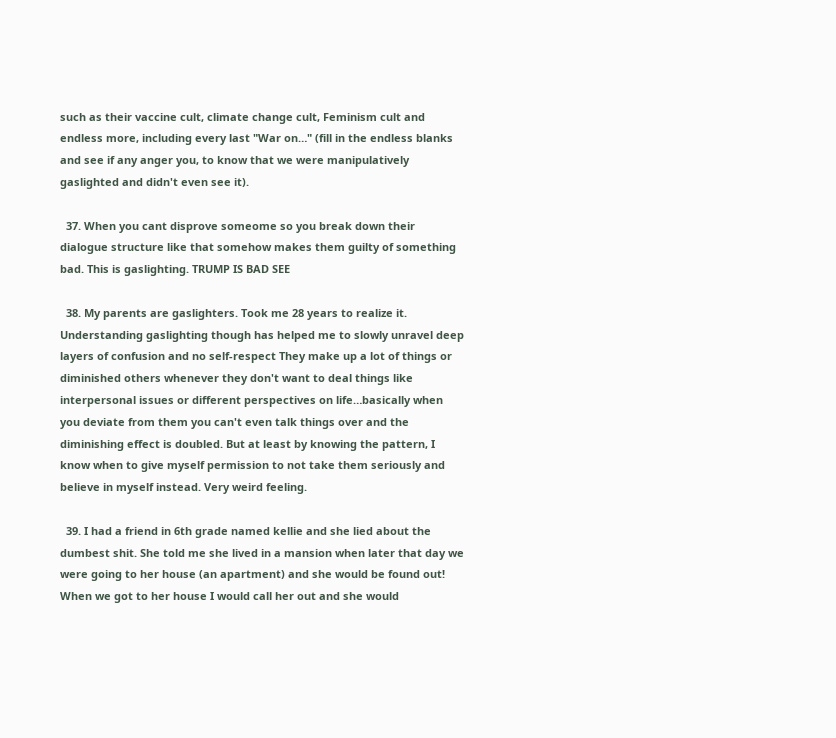such as their vaccine cult, climate change cult, Feminism cult and endless more, including every last "War on…" (fill in the endless blanks and see if any anger you, to know that we were manipulatively gaslighted and didn't even see it).

  37. When you cant disprove someome so you break down their dialogue structure like that somehow makes them guilty of something bad. This is gaslighting. TRUMP IS BAD SEE

  38. My parents are gaslighters. Took me 28 years to realize it. Understanding gaslighting though has helped me to slowly unravel deep layers of confusion and no self-respect They make up a lot of things or diminished others whenever they don't want to deal things like interpersonal issues or different perspectives on life…basically when you deviate from them you can't even talk things over and the diminishing effect is doubled. But at least by knowing the pattern, I know when to give myself permission to not take them seriously and believe in myself instead. Very weird feeling.

  39. I had a friend in 6th grade named kellie and she lied about the dumbest shit. She told me she lived in a mansion when later that day we were going to her house (an apartment) and she would be found out! When we got to her house I would call her out and she would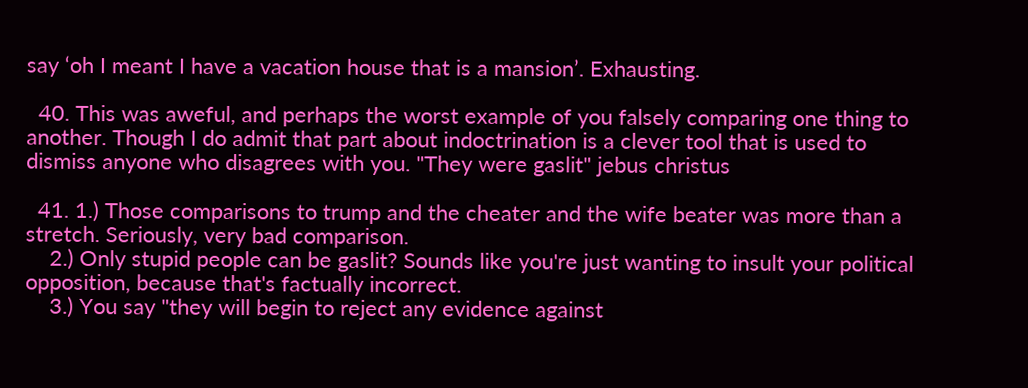say ‘oh I meant I have a vacation house that is a mansion’. Exhausting.

  40. This was aweful, and perhaps the worst example of you falsely comparing one thing to another. Though I do admit that part about indoctrination is a clever tool that is used to dismiss anyone who disagrees with you. "They were gaslit" jebus christus

  41. 1.) Those comparisons to trump and the cheater and the wife beater was more than a stretch. Seriously, very bad comparison.
    2.) Only stupid people can be gaslit? Sounds like you're just wanting to insult your political opposition, because that's factually incorrect.
    3.) You say "they will begin to reject any evidence against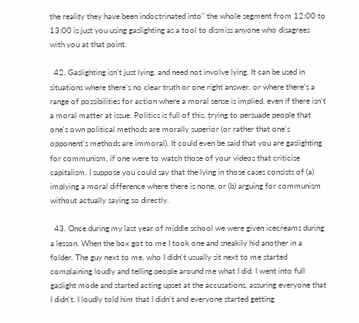the reality they have been indoctrinated into" the whole segment from 12:00 to 13:00 is just you using gaslighting as a tool to dismiss anyone who disagrees with you at that point.

  42. Gaslighting isn't just lying, and need not involve lying. It can be used in situations where there's no clear truth or one right answer, or where there's a range of possibilities for action where a moral sense is implied, even if there isn't a moral matter at issue. Politics is full of this, trying to persuade people that one's own political methods are morally superior (or rather that one's opponent's methods are immoral). It could even be said that you are gaslighting for communism, if one were to watch those of your videos that criticise capitalism. I suppose you could say that the lying in those cases consists of (a) implying a moral difference where there is none, or (b) arguing for communism without actually saying so directly.

  43. Once during my last year of middle school we were given icecreams during a lesson. When the box got to me I took one and sneakily hid another in a folder. The guy next to me, who I didn't usually sit next to me started complaining loudly and telling people around me what I did. I went into full gaslight mode and started acting upset at the accusations, assuring everyone that I didn't. I loudly told him that I didn't and everyone started getting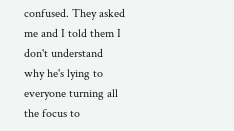confused. They asked me and I told them I don't understand why he's lying to everyone turning all the focus to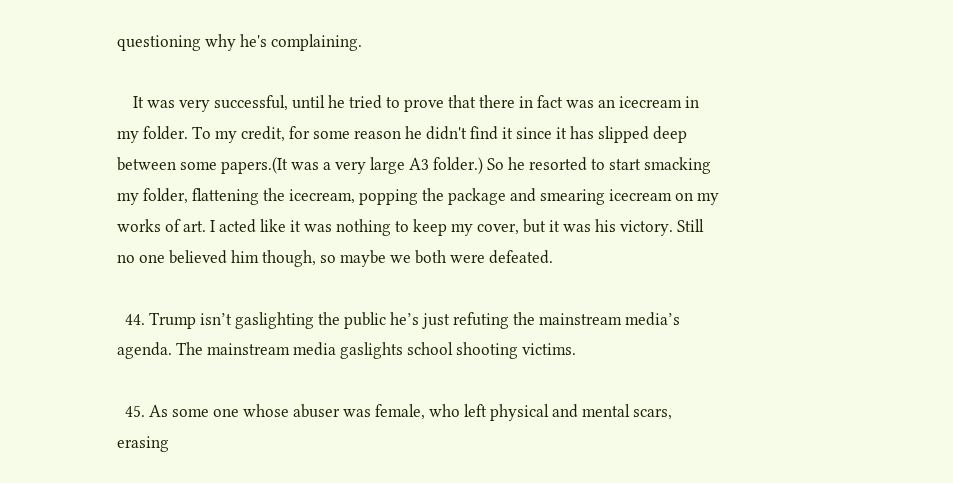questioning why he's complaining.

    It was very successful, until he tried to prove that there in fact was an icecream in my folder. To my credit, for some reason he didn't find it since it has slipped deep between some papers.(It was a very large A3 folder.) So he resorted to start smacking my folder, flattening the icecream, popping the package and smearing icecream on my works of art. I acted like it was nothing to keep my cover, but it was his victory. Still no one believed him though, so maybe we both were defeated.

  44. Trump isn’t gaslighting the public he’s just refuting the mainstream media’s agenda. The mainstream media gaslights school shooting victims.

  45. As some one whose abuser was female, who left physical and mental scars, erasing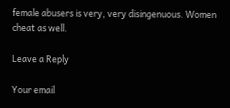female abusers is very, very disingenuous. Women cheat as well.

Leave a Reply

Your email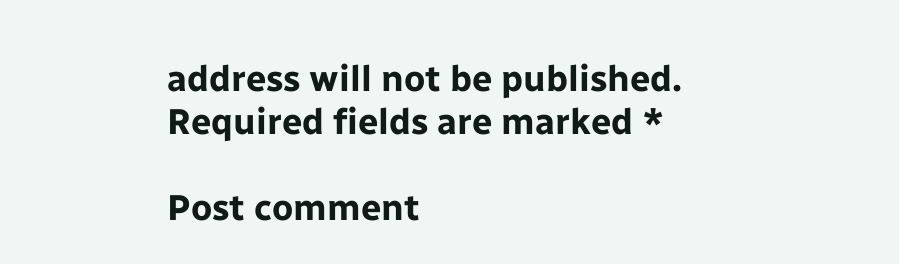address will not be published. Required fields are marked *

Post comment